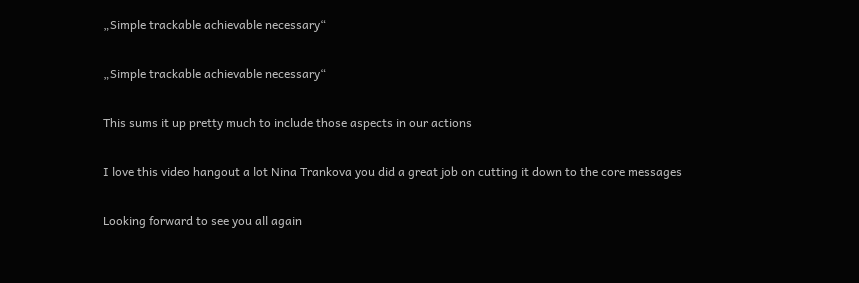„Simple trackable achievable necessary“

„Simple trackable achievable necessary“

This sums it up pretty much to include those aspects in our actions

I love this video hangout a lot Nina Trankova you did a great job on cutting it down to the core messages

Looking forward to see you all again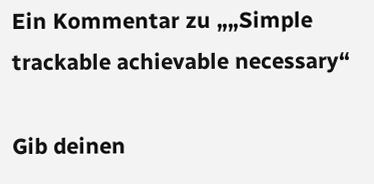Ein Kommentar zu „„Simple trackable achievable necessary“

Gib deinen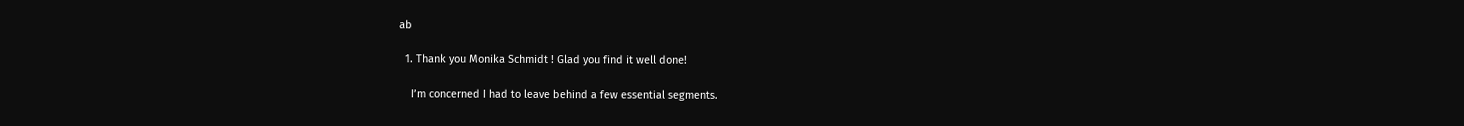ab

  1. Thank you Monika Schmidt ! Glad you find it well done!

    I’m concerned I had to leave behind a few essential segments.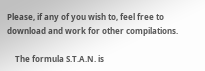Please, if any of you wish to, feel free to download and work for other compilations.

    The formula S.T.A.N. is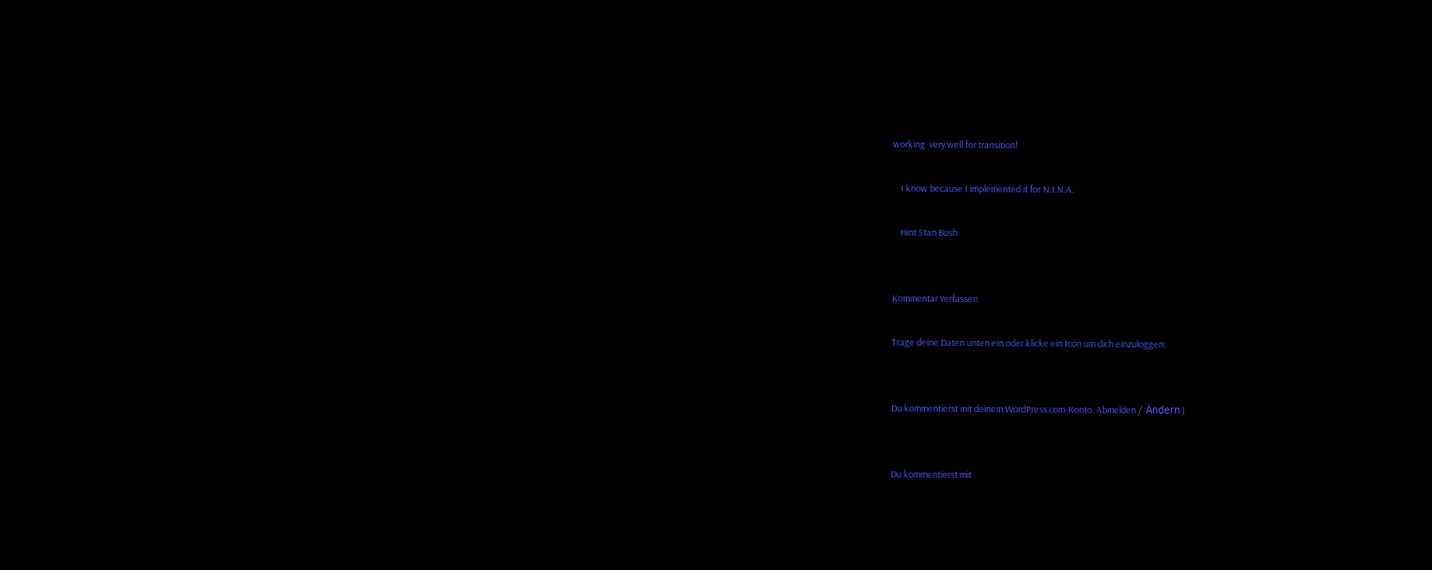working  very well for transition!

    I know because I implemented it for N.I.N.A.

    Hint Stan Bush


Kommentar verfassen

Trage deine Daten unten ein oder klicke ein Icon um dich einzuloggen:


Du kommentierst mit deinem WordPress.com-Konto. Abmelden /  Ändern )


Du kommentierst mit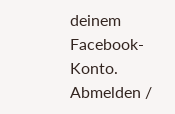deinem Facebook-Konto. Abmelden /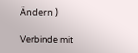Ändern )

Verbinde mit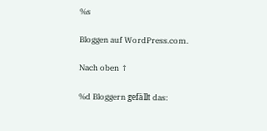%s

Bloggen auf WordPress.com.

Nach oben ↑

%d Bloggern gefällt das: